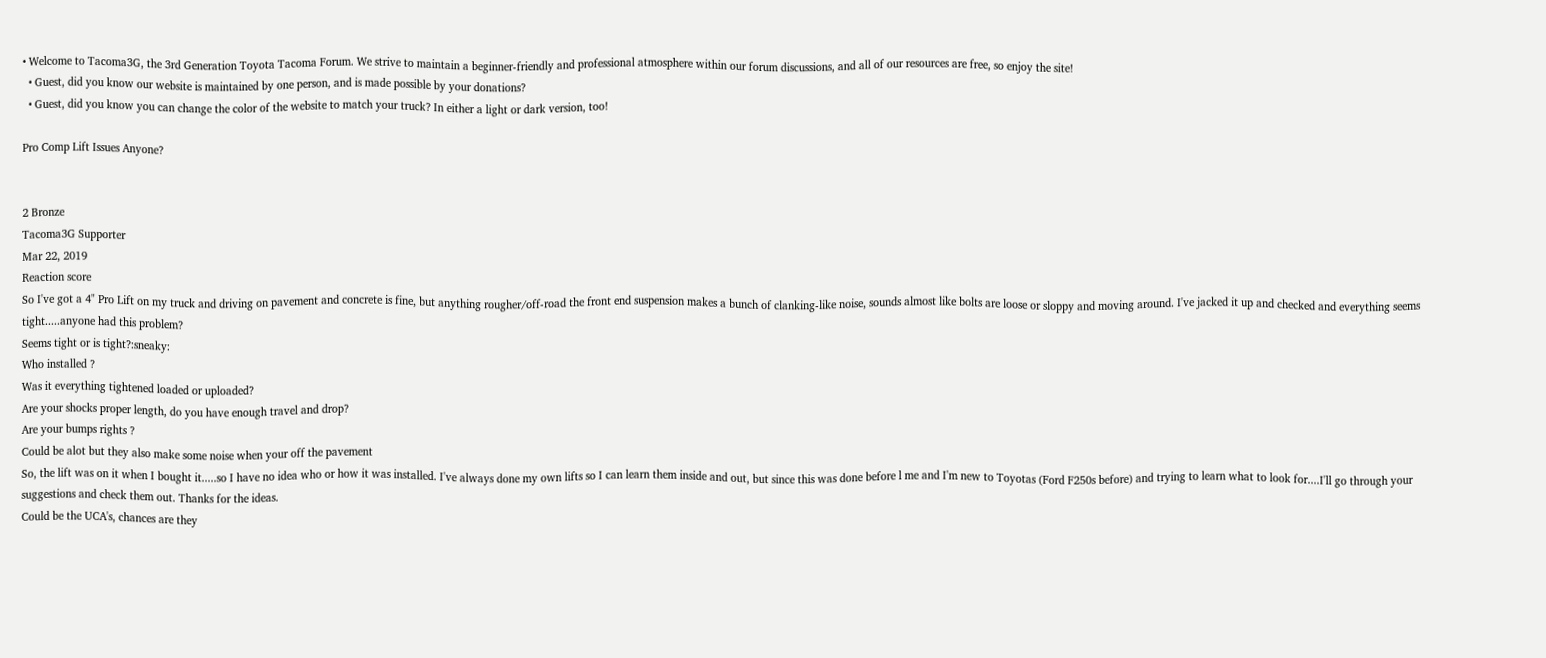• Welcome to Tacoma3G, the 3rd Generation Toyota Tacoma Forum. We strive to maintain a beginner-friendly and professional atmosphere within our forum discussions, and all of our resources are free, so enjoy the site!
  • Guest, did you know our website is maintained by one person, and is made possible by your donations?
  • Guest, did you know you can change the color of the website to match your truck? In either a light or dark version, too!

Pro Comp Lift Issues Anyone?


2 Bronze
Tacoma3G Supporter
Mar 22, 2019
Reaction score
So I've got a 4" Pro Lift on my truck and driving on pavement and concrete is fine, but anything rougher/off-road the front end suspension makes a bunch of clanking-like noise, sounds almost like bolts are loose or sloppy and moving around. I've jacked it up and checked and everything seems tight.....anyone had this problem?
Seems tight or is tight?:sneaky:
Who installed ?
Was it everything tightened loaded or uploaded?
Are your shocks proper length, do you have enough travel and drop?
Are your bumps rights ?
Could be alot but they also make some noise when your off the pavement
So, the lift was on it when I bought it.....so I have no idea who or how it was installed. I've always done my own lifts so I can learn them inside and out, but since this was done before l me and I'm new to Toyotas (Ford F250s before) and trying to learn what to look for....I'll go through your suggestions and check them out. Thanks for the ideas.
Could be the UCA's, chances are they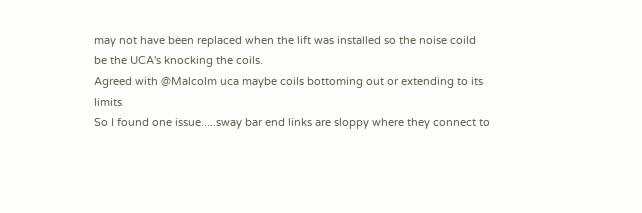may not have been replaced when the lift was installed so the noise coild be the UCA's knocking the coils.
Agreed with @Malcolm uca maybe coils bottoming out or extending to its limits
So I found one issue.....sway bar end links are sloppy where they connect to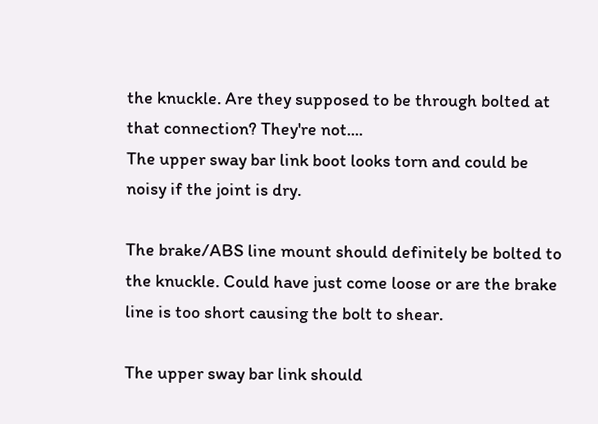the knuckle. Are they supposed to be through bolted at that connection? They're not....
The upper sway bar link boot looks torn and could be noisy if the joint is dry.

The brake/ABS line mount should definitely be bolted to the knuckle. Could have just come loose or are the brake line is too short causing the bolt to shear.

The upper sway bar link should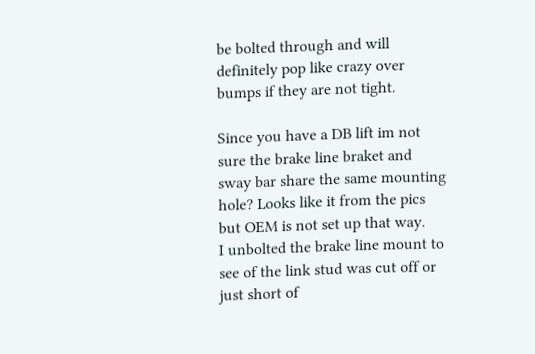be bolted through and will definitely pop like crazy over bumps if they are not tight.

Since you have a DB lift im not sure the brake line braket and sway bar share the same mounting hole? Looks like it from the pics but OEM is not set up that way.
I unbolted the brake line mount to see of the link stud was cut off or just short of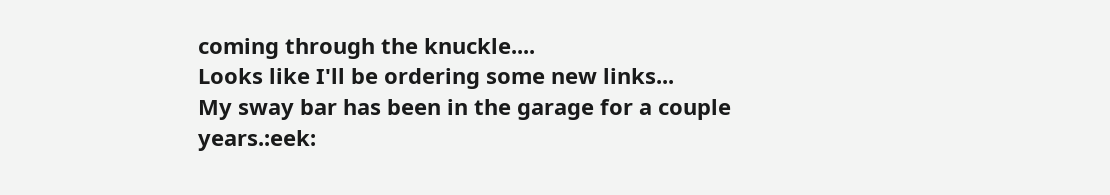coming through the knuckle....
Looks like I'll be ordering some new links...
My sway bar has been in the garage for a couple years.:eek: